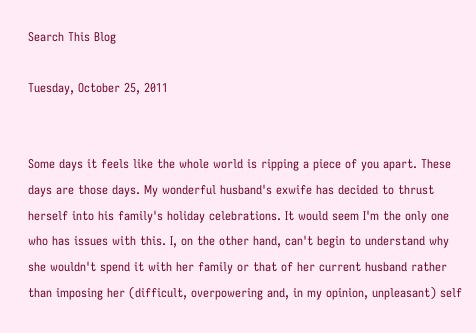Search This Blog

Tuesday, October 25, 2011


Some days it feels like the whole world is ripping a piece of you apart. These days are those days. My wonderful husband's exwife has decided to thrust herself into his family's holiday celebrations. It would seem I'm the only one who has issues with this. I, on the other hand, can't begin to understand why she wouldn't spend it with her family or that of her current husband rather than imposing her (difficult, overpowering and, in my opinion, unpleasant) self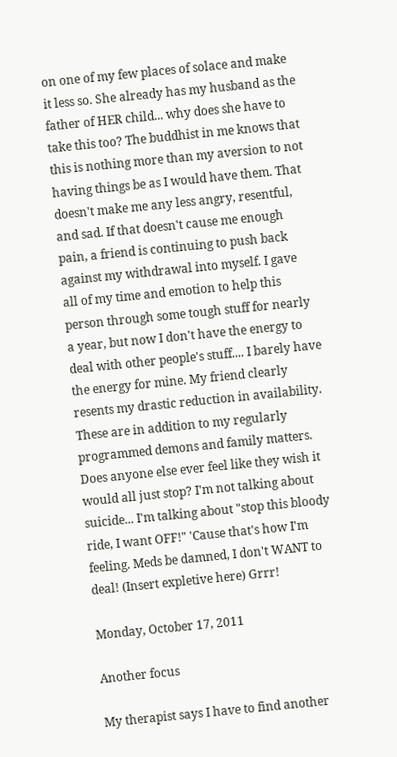on one of my few places of solace and make it less so. She already has my husband as the father of HER child... why does she have to take this too? The buddhist in me knows that this is nothing more than my aversion to not having things be as I would have them. That doesn't make me any less angry, resentful, and sad. If that doesn't cause me enough pain, a friend is continuing to push back against my withdrawal into myself. I gave all of my time and emotion to help this person through some tough stuff for nearly a year, but now I don't have the energy to deal with other people's stuff.... I barely have the energy for mine. My friend clearly resents my drastic reduction in availability. These are in addition to my regularly programmed demons and family matters. Does anyone else ever feel like they wish it would all just stop? I'm not talking about suicide... I'm talking about "stop this bloody ride, I want OFF!" 'Cause that's how I'm feeling. Meds be damned, I don't WANT to deal! (Insert expletive here) Grrr!

Monday, October 17, 2011

Another focus

My therapist says I have to find another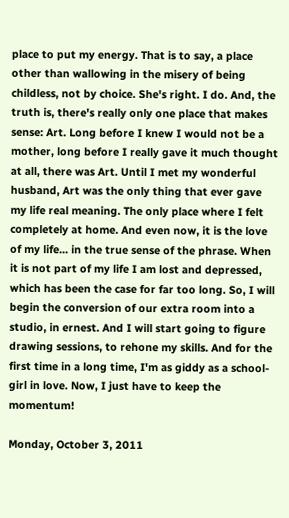place to put my energy. That is to say, a place other than wallowing in the misery of being childless, not by choice. She's right. I do. And, the truth is, there's really only one place that makes sense: Art. Long before I knew I would not be a mother, long before I really gave it much thought at all, there was Art. Until I met my wonderful husband, Art was the only thing that ever gave my life real meaning. The only place where I felt completely at home. And even now, it is the love of my life... in the true sense of the phrase. When it is not part of my life I am lost and depressed, which has been the case for far too long. So, I will begin the conversion of our extra room into a studio, in ernest. And I will start going to figure drawing sessions, to rehone my skills. And for the first time in a long time, I'm as giddy as a school-girl in love. Now, I just have to keep the momentum!

Monday, October 3, 2011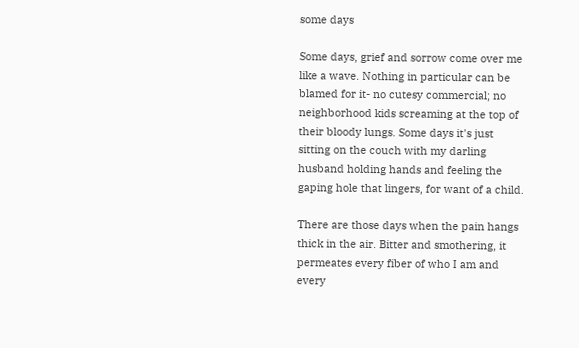some days

Some days, grief and sorrow come over me like a wave. Nothing in particular can be blamed for it- no cutesy commercial; no neighborhood kids screaming at the top of their bloody lungs. Some days it's just sitting on the couch with my darling husband holding hands and feeling the gaping hole that lingers, for want of a child.

There are those days when the pain hangs thick in the air. Bitter and smothering, it permeates every fiber of who I am and every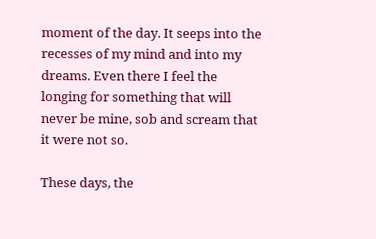moment of the day. It seeps into the recesses of my mind and into my dreams. Even there I feel the longing for something that will never be mine, sob and scream that it were not so.

These days, the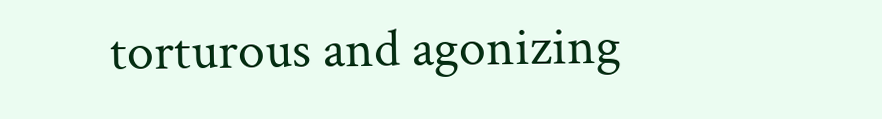torturous and agonizing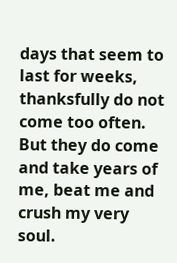days that seem to last for weeks, thanksfully do not come too often. But they do come and take years of me, beat me and crush my very soul.